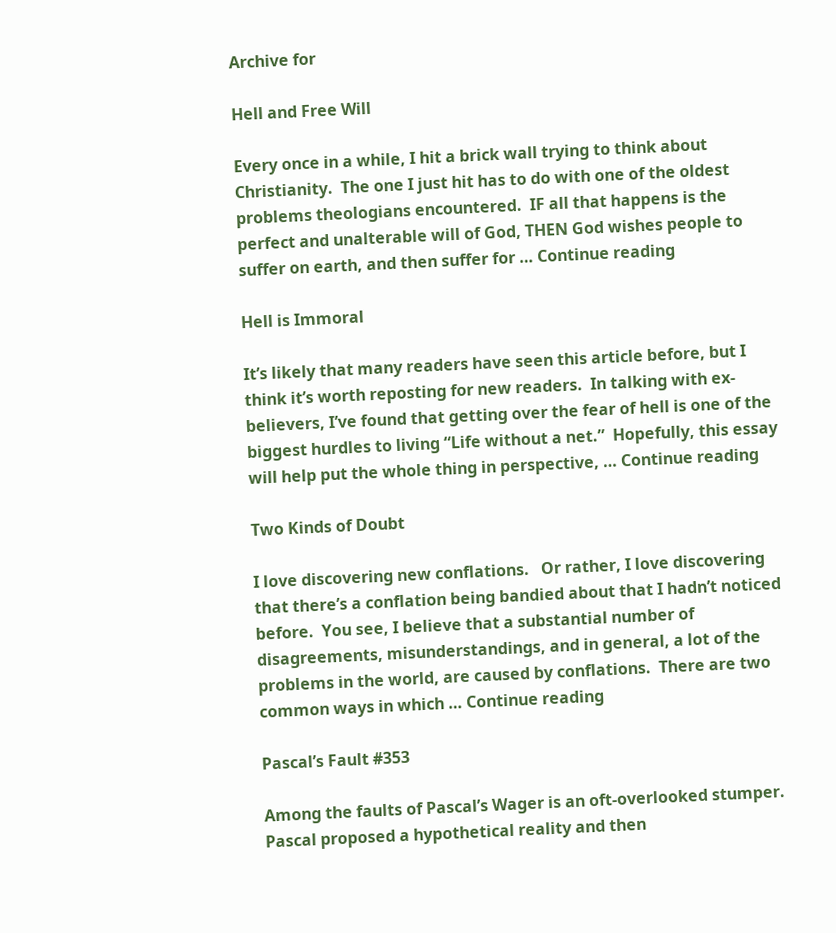Archive for

Hell and Free Will

Every once in a while, I hit a brick wall trying to think about Christianity.  The one I just hit has to do with one of the oldest problems theologians encountered.  IF all that happens is the perfect and unalterable will of God, THEN God wishes people to suffer on earth, and then suffer for … Continue reading

Hell is Immoral

It’s likely that many readers have seen this article before, but I think it’s worth reposting for new readers.  In talking with ex-believers, I’ve found that getting over the fear of hell is one of the biggest hurdles to living “Life without a net.”  Hopefully, this essay will help put the whole thing in perspective, … Continue reading

Two Kinds of Doubt

I love discovering new conflations.   Or rather, I love discovering that there’s a conflation being bandied about that I hadn’t noticed before.  You see, I believe that a substantial number of disagreements, misunderstandings, and in general, a lot of the problems in the world, are caused by conflations.  There are two common ways in which … Continue reading

Pascal’s Fault #353

Among the faults of Pascal’s Wager is an oft-overlooked stumper.  Pascal proposed a hypothetical reality and then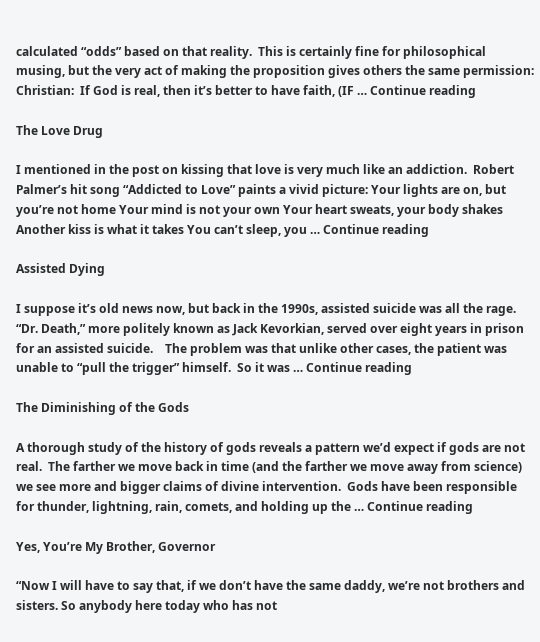calculated “odds” based on that reality.  This is certainly fine for philosophical musing, but the very act of making the proposition gives others the same permission: Christian:  If God is real, then it’s better to have faith, (IF … Continue reading

The Love Drug

I mentioned in the post on kissing that love is very much like an addiction.  Robert Palmer’s hit song “Addicted to Love” paints a vivid picture: Your lights are on, but you’re not home Your mind is not your own Your heart sweats, your body shakes Another kiss is what it takes You can’t sleep, you … Continue reading

Assisted Dying

I suppose it’s old news now, but back in the 1990s, assisted suicide was all the rage.  “Dr. Death,” more politely known as Jack Kevorkian, served over eight years in prison for an assisted suicide.    The problem was that unlike other cases, the patient was unable to “pull the trigger” himself.  So it was … Continue reading

The Diminishing of the Gods

A thorough study of the history of gods reveals a pattern we’d expect if gods are not real.  The farther we move back in time (and the farther we move away from science) we see more and bigger claims of divine intervention.  Gods have been responsible for thunder, lightning, rain, comets, and holding up the … Continue reading

Yes, You’re My Brother, Governor

“Now I will have to say that, if we don’t have the same daddy, we’re not brothers and sisters. So anybody here today who has not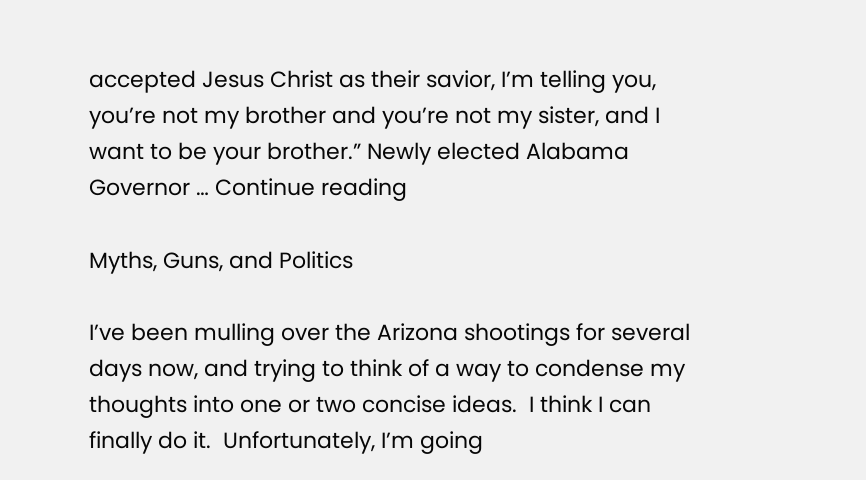accepted Jesus Christ as their savior, I’m telling you, you’re not my brother and you’re not my sister, and I want to be your brother.” Newly elected Alabama Governor … Continue reading

Myths, Guns, and Politics

I’ve been mulling over the Arizona shootings for several days now, and trying to think of a way to condense my thoughts into one or two concise ideas.  I think I can finally do it.  Unfortunately, I’m going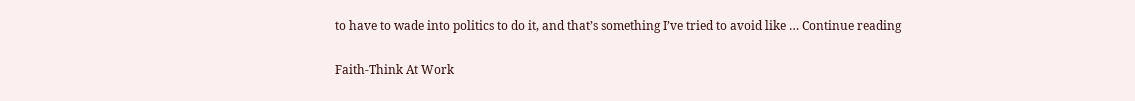to have to wade into politics to do it, and that’s something I’ve tried to avoid like … Continue reading

Faith-Think At Work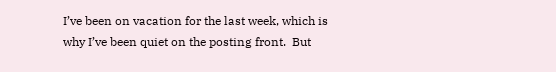I’ve been on vacation for the last week, which is why I’ve been quiet on the posting front.  But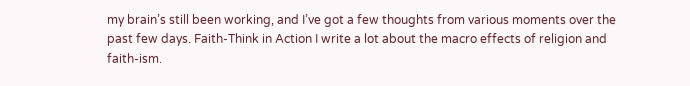my brain’s still been working, and I’ve got a few thoughts from various moments over the past few days. Faith-Think in Action I write a lot about the macro effects of religion and faith-ism.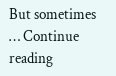But sometimes … Continue reading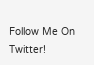Follow Me On Twitter!